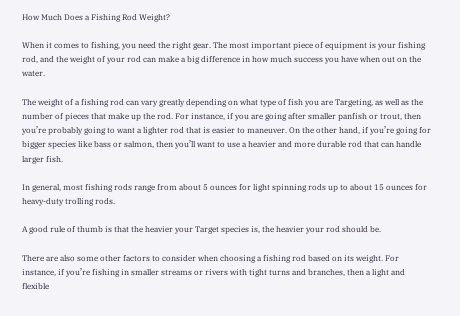How Much Does a Fishing Rod Weight?

When it comes to fishing, you need the right gear. The most important piece of equipment is your fishing rod, and the weight of your rod can make a big difference in how much success you have when out on the water.

The weight of a fishing rod can vary greatly depending on what type of fish you are Targeting, as well as the number of pieces that make up the rod. For instance, if you are going after smaller panfish or trout, then you’re probably going to want a lighter rod that is easier to maneuver. On the other hand, if you’re going for bigger species like bass or salmon, then you’ll want to use a heavier and more durable rod that can handle larger fish.

In general, most fishing rods range from about 5 ounces for light spinning rods up to about 15 ounces for heavy-duty trolling rods.

A good rule of thumb is that the heavier your Target species is, the heavier your rod should be.

There are also some other factors to consider when choosing a fishing rod based on its weight. For instance, if you’re fishing in smaller streams or rivers with tight turns and branches, then a light and flexible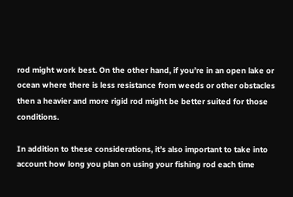rod might work best. On the other hand, if you’re in an open lake or ocean where there is less resistance from weeds or other obstacles then a heavier and more rigid rod might be better suited for those conditions.

In addition to these considerations, it’s also important to take into account how long you plan on using your fishing rod each time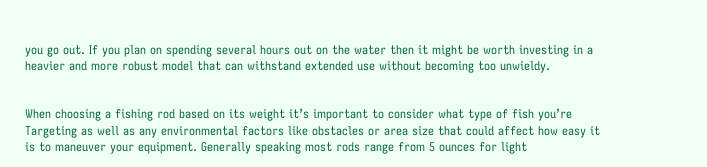you go out. If you plan on spending several hours out on the water then it might be worth investing in a heavier and more robust model that can withstand extended use without becoming too unwieldy.


When choosing a fishing rod based on its weight it’s important to consider what type of fish you’re Targeting as well as any environmental factors like obstacles or area size that could affect how easy it is to maneuver your equipment. Generally speaking most rods range from 5 ounces for light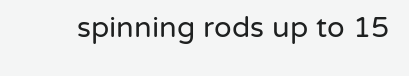spinning rods up to 15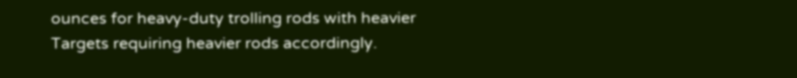ounces for heavy-duty trolling rods with heavier Targets requiring heavier rods accordingly.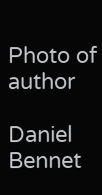Photo of author

Daniel Bennet